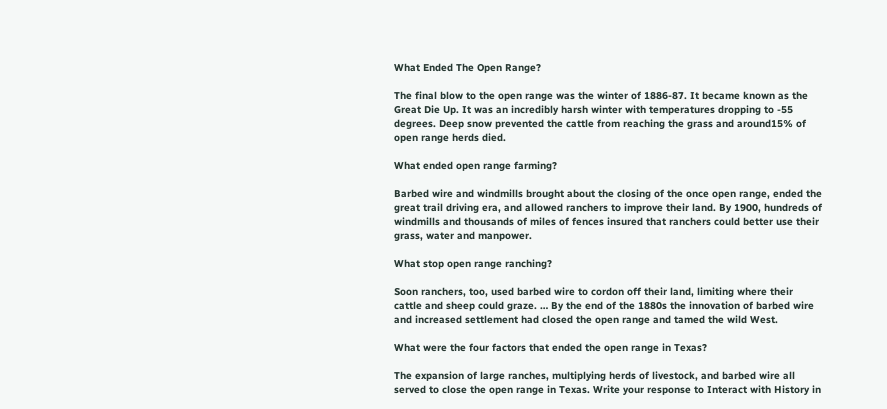What Ended The Open Range?

The final blow to the open range was the winter of 1886-87. It became known as the Great Die Up. It was an incredibly harsh winter with temperatures dropping to -55 degrees. Deep snow prevented the cattle from reaching the grass and around15% of open range herds died.

What ended open range farming?

Barbed wire and windmills brought about the closing of the once open range, ended the great trail driving era, and allowed ranchers to improve their land. By 1900, hundreds of windmills and thousands of miles of fences insured that ranchers could better use their grass, water and manpower.

What stop open range ranching?

Soon ranchers, too, used barbed wire to cordon off their land, limiting where their cattle and sheep could graze. … By the end of the 1880s the innovation of barbed wire and increased settlement had closed the open range and tamed the wild West.

What were the four factors that ended the open range in Texas?

The expansion of large ranches, multiplying herds of livestock, and barbed wire all served to close the open range in Texas. Write your response to Interact with History in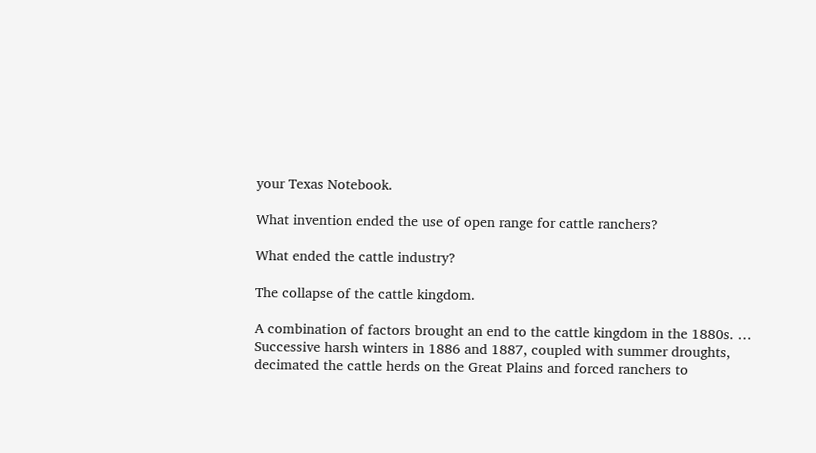your Texas Notebook.

What invention ended the use of open range for cattle ranchers?

What ended the cattle industry?

The collapse of the cattle kingdom.

A combination of factors brought an end to the cattle kingdom in the 1880s. … Successive harsh winters in 1886 and 1887, coupled with summer droughts, decimated the cattle herds on the Great Plains and forced ranchers to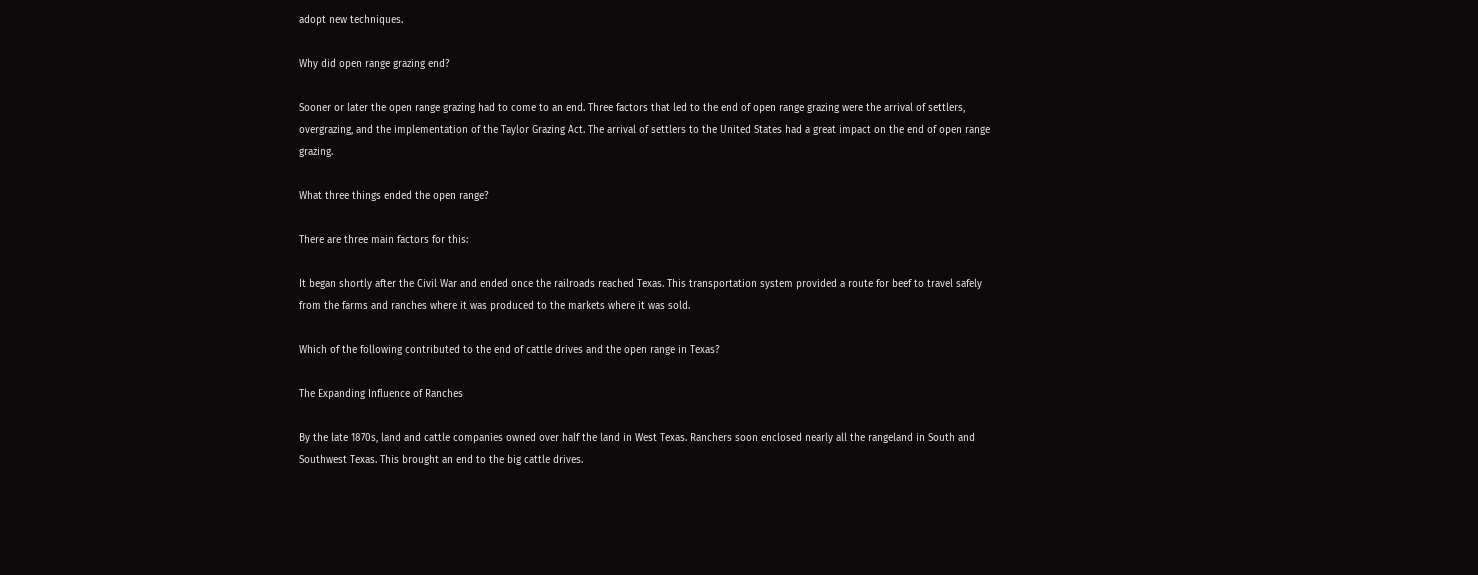adopt new techniques.

Why did open range grazing end?

Sooner or later the open range grazing had to come to an end. Three factors that led to the end of open range grazing were the arrival of settlers, overgrazing, and the implementation of the Taylor Grazing Act. The arrival of settlers to the United States had a great impact on the end of open range grazing.

What three things ended the open range?

There are three main factors for this:

It began shortly after the Civil War and ended once the railroads reached Texas. This transportation system provided a route for beef to travel safely from the farms and ranches where it was produced to the markets where it was sold.

Which of the following contributed to the end of cattle drives and the open range in Texas?

The Expanding Influence of Ranches

By the late 1870s, land and cattle companies owned over half the land in West Texas. Ranchers soon enclosed nearly all the rangeland in South and Southwest Texas. This brought an end to the big cattle drives.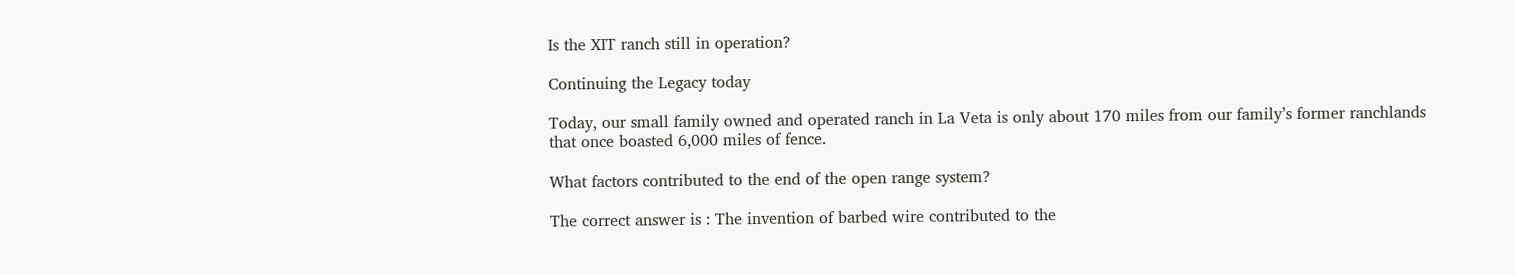Is the XIT ranch still in operation?

Continuing the Legacy today

Today, our small family owned and operated ranch in La Veta is only about 170 miles from our family’s former ranchlands that once boasted 6,000 miles of fence.

What factors contributed to the end of the open range system?

The correct answer is : The invention of barbed wire contributed to the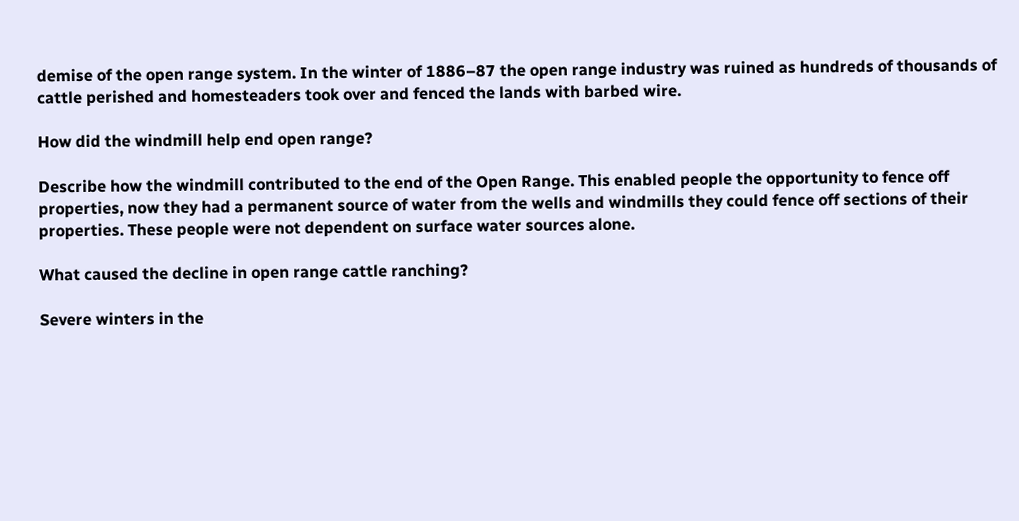demise of the open range system. In the winter of 1886–87 the open range industry was ruined as hundreds of thousands of cattle perished and homesteaders took over and fenced the lands with barbed wire.

How did the windmill help end open range?

Describe how the windmill contributed to the end of the Open Range. This enabled people the opportunity to fence off properties, now they had a permanent source of water from the wells and windmills they could fence off sections of their properties. These people were not dependent on surface water sources alone.

What caused the decline in open range cattle ranching?

Severe winters in the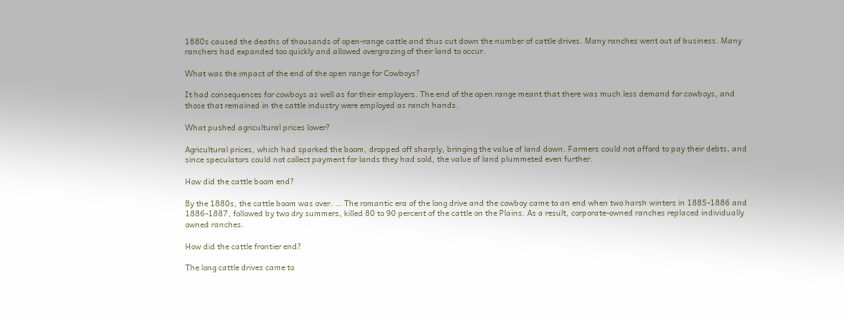1880s caused the deaths of thousands of open-range cattle and thus cut down the number of cattle drives. Many ranches went out of business. Many ranchers had expanded too quickly and allowed overgrazing of their land to occur.

What was the impact of the end of the open range for Cowboys?

It had consequences for cowboys as well as for their employers. The end of the open range meant that there was much less demand for cowboys, and those that remained in the cattle industry were employed as ranch hands.

What pushed agricultural prices lower?

Agricultural prices, which had sparked the boom, dropped off sharply, bringing the value of land down. Farmers could not afford to pay their debts, and since speculators could not collect payment for lands they had sold, the value of land plummeted even further.

How did the cattle boom end?

By the 1880s, the cattle boom was over. … The romantic era of the long drive and the cowboy came to an end when two harsh winters in 1885-1886 and 1886-1887, followed by two dry summers, killed 80 to 90 percent of the cattle on the Plains. As a result, corporate-owned ranches replaced individually owned ranches.

How did the cattle frontier end?

The long cattle drives came to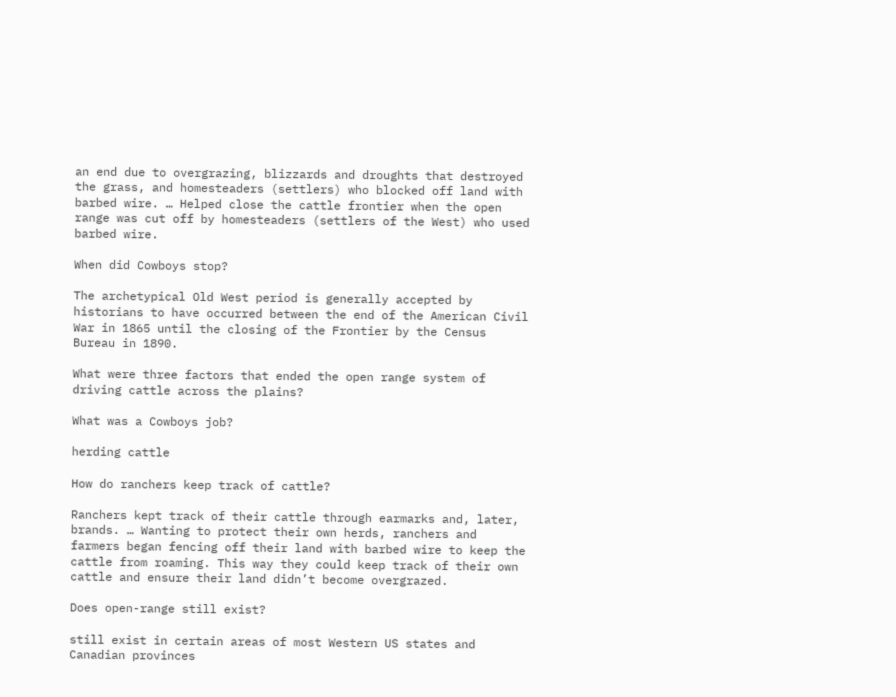an end due to overgrazing, blizzards and droughts that destroyed the grass, and homesteaders (settlers) who blocked off land with barbed wire. … Helped close the cattle frontier when the open range was cut off by homesteaders (settlers of the West) who used barbed wire.

When did Cowboys stop?

The archetypical Old West period is generally accepted by historians to have occurred between the end of the American Civil War in 1865 until the closing of the Frontier by the Census Bureau in 1890.

What were three factors that ended the open range system of driving cattle across the plains?

What was a Cowboys job?

herding cattle

How do ranchers keep track of cattle?

Ranchers kept track of their cattle through earmarks and, later, brands. … Wanting to protect their own herds, ranchers and farmers began fencing off their land with barbed wire to keep the cattle from roaming. This way they could keep track of their own cattle and ensure their land didn’t become overgrazed.

Does open-range still exist?

still exist in certain areas of most Western US states and Canadian provinces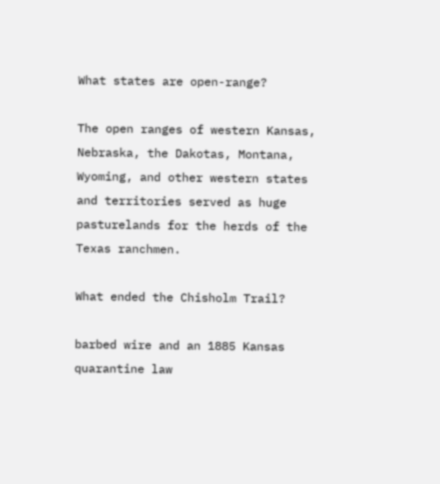What states are open-range?

The open ranges of western Kansas, Nebraska, the Dakotas, Montana, Wyoming, and other western states and territories served as huge pasturelands for the herds of the Texas ranchmen.

What ended the Chisholm Trail?

barbed wire and an 1885 Kansas quarantine law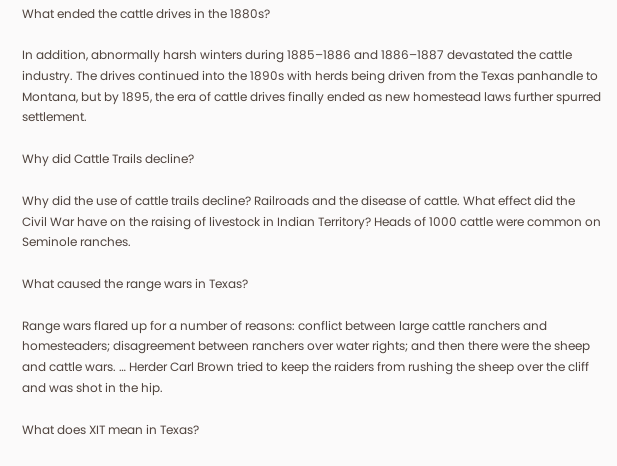What ended the cattle drives in the 1880s?

In addition, abnormally harsh winters during 1885–1886 and 1886–1887 devastated the cattle industry. The drives continued into the 1890s with herds being driven from the Texas panhandle to Montana, but by 1895, the era of cattle drives finally ended as new homestead laws further spurred settlement.

Why did Cattle Trails decline?

Why did the use of cattle trails decline? Railroads and the disease of cattle. What effect did the Civil War have on the raising of livestock in Indian Territory? Heads of 1000 cattle were common on Seminole ranches.

What caused the range wars in Texas?

Range wars flared up for a number of reasons: conflict between large cattle ranchers and homesteaders; disagreement between ranchers over water rights; and then there were the sheep and cattle wars. … Herder Carl Brown tried to keep the raiders from rushing the sheep over the cliff and was shot in the hip.

What does XIT mean in Texas?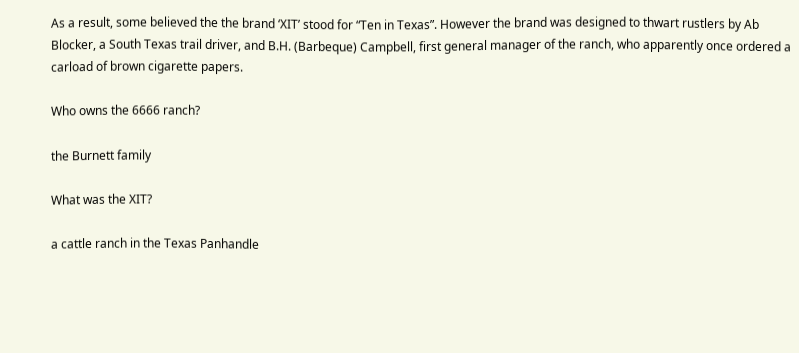As a result, some believed the the brand ‘XIT’ stood for “Ten in Texas”. However the brand was designed to thwart rustlers by Ab Blocker, a South Texas trail driver, and B.H. (Barbeque) Campbell, first general manager of the ranch, who apparently once ordered a carload of brown cigarette papers.

Who owns the 6666 ranch?

the Burnett family

What was the XIT?

a cattle ranch in the Texas Panhandle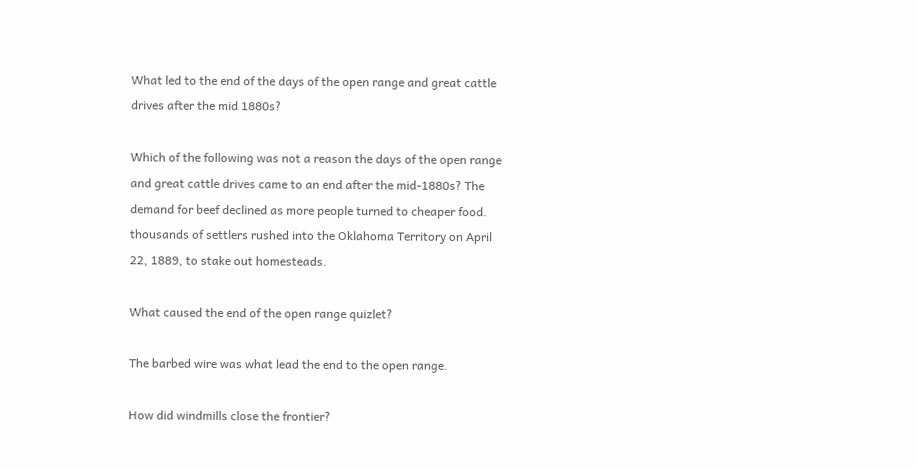What led to the end of the days of the open range and great cattle drives after the mid 1880s?

Which of the following was not a reason the days of the open range and great cattle drives came to an end after the mid-1880s? The demand for beef declined as more people turned to cheaper food. thousands of settlers rushed into the Oklahoma Territory on April 22, 1889, to stake out homesteads.

What caused the end of the open range quizlet?

The barbed wire was what lead the end to the open range.

How did windmills close the frontier?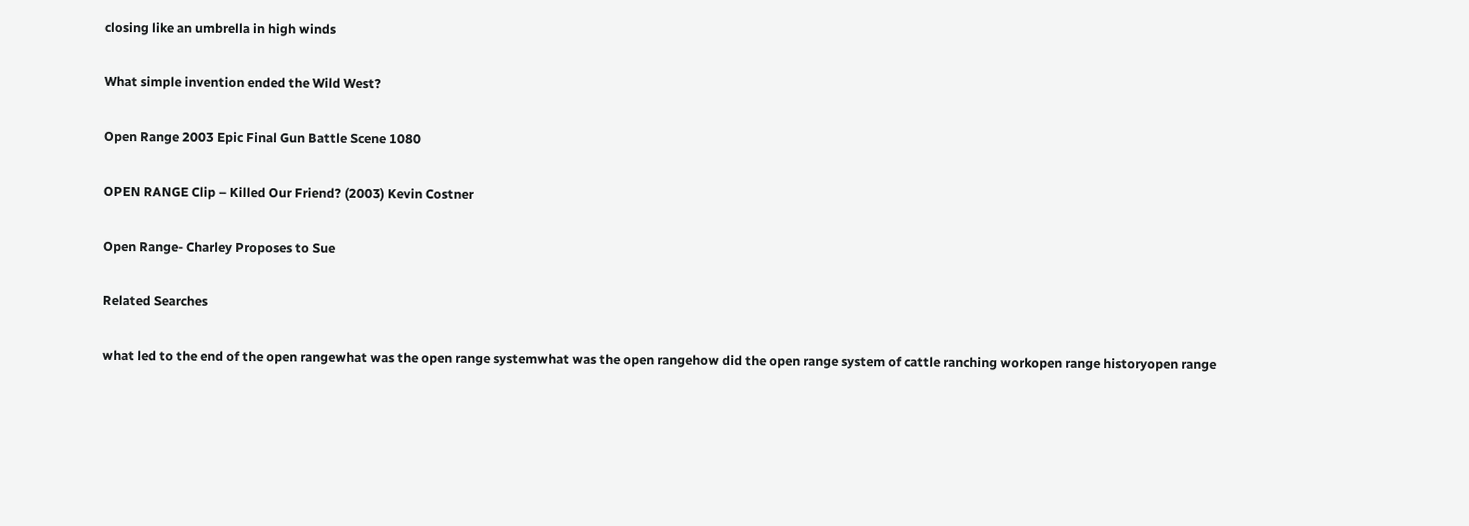closing like an umbrella in high winds

What simple invention ended the Wild West?

Open Range 2003 Epic Final Gun Battle Scene 1080

OPEN RANGE Clip – Killed Our Friend? (2003) Kevin Costner

Open Range- Charley Proposes to Sue

Related Searches

what led to the end of the open rangewhat was the open range systemwhat was the open rangehow did the open range system of cattle ranching workopen range historyopen range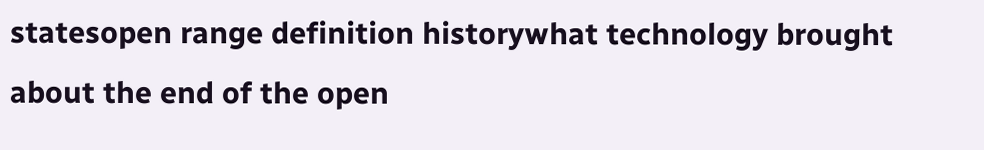statesopen range definition historywhat technology brought about the end of the open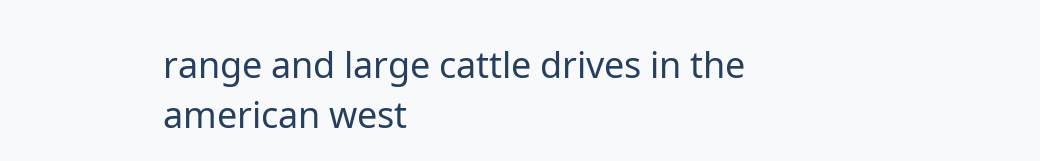range and large cattle drives in the american west